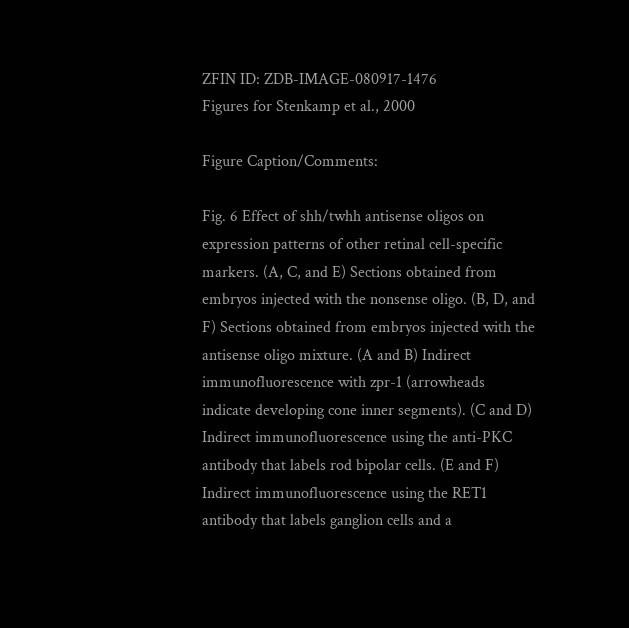ZFIN ID: ZDB-IMAGE-080917-1476
Figures for Stenkamp et al., 2000

Figure Caption/Comments:

Fig. 6 Effect of shh/twhh antisense oligos on expression patterns of other retinal cell-specific markers. (A, C, and E) Sections obtained from embryos injected with the nonsense oligo. (B, D, and F) Sections obtained from embryos injected with the antisense oligo mixture. (A and B) Indirect immunofluorescence with zpr-1 (arrowheads indicate developing cone inner segments). (C and D) Indirect immunofluorescence using the anti-PKC antibody that labels rod bipolar cells. (E and F) Indirect immunofluorescence using the RET1 antibody that labels ganglion cells and a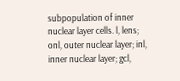subpopulation of inner nuclear layer cells. l, lens; onl, outer nuclear layer; inl, inner nuclear layer; gcl,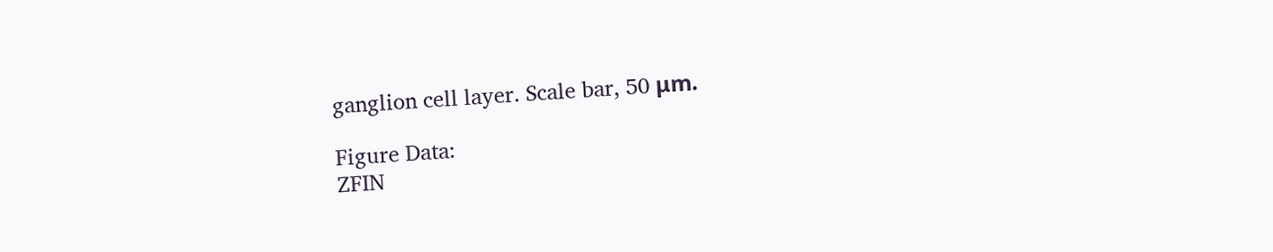ganglion cell layer. Scale bar, 50 μm.

Figure Data:
ZFIN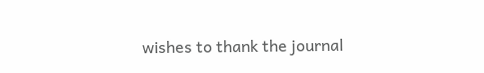wishes to thank the journal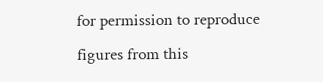for permission to reproduce figures from this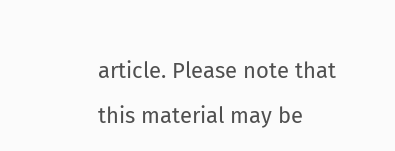article. Please note that this material may be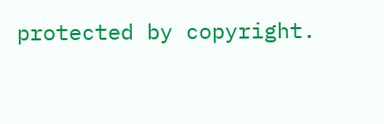protected by copyright.